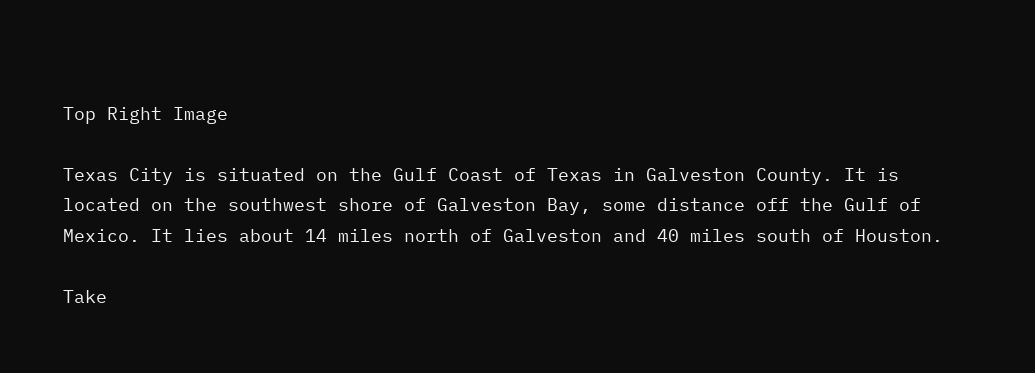Top Right Image

Texas City is situated on the Gulf Coast of Texas in Galveston County. It is located on the southwest shore of Galveston Bay, some distance off the Gulf of Mexico. It lies about 14 miles north of Galveston and 40 miles south of Houston.

Take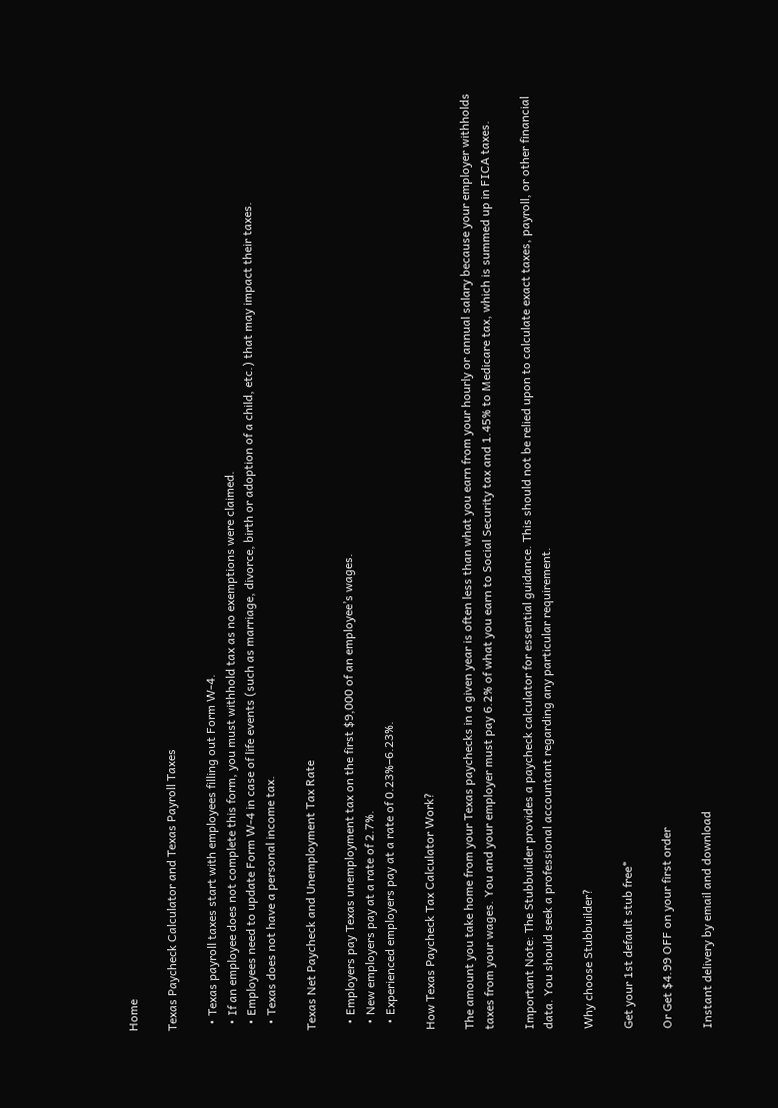Home

Texas Paycheck Calculator and Texas Payroll Taxes

  • Texas payroll taxes start with employees filling out Form W-4.
  • If an employee does not complete this form, you must withhold tax as no exemptions were claimed.
  • Employees need to update Form W-4 in case of life events (such as marriage, divorce, birth or adoption of a child, etc.) that may impact their taxes.
  • Texas does not have a personal income tax.

Texas Net Paycheck and Unemployment Tax Rate

  • Employers pay Texas unemployment tax on the first $9,000 of an employee’s wages.
  • New employers pay at a rate of 2.7%.
  • Experienced employers pay at a rate of 0.23%–6.23%.

How Texas Paycheck Tax Calculator Work?

The amount you take home from your Texas paychecks in a given year is often less than what you earn from your hourly or annual salary because your employer withholds taxes from your wages. You and your employer must pay 6.2% of what you earn to Social Security tax and 1.45% to Medicare tax, which is summed up in FICA taxes.

Important Note: The Stubbuilder provides a paycheck calculator for essential guidance. This should not be relied upon to calculate exact taxes, payroll, or other financial data. You should seek a professional accountant regarding any particular requirement.

Why choose Stubbuilder?

Get your 1st default stub free*

Or Get $4.99 OFF on your first order

Instant delivery by email and download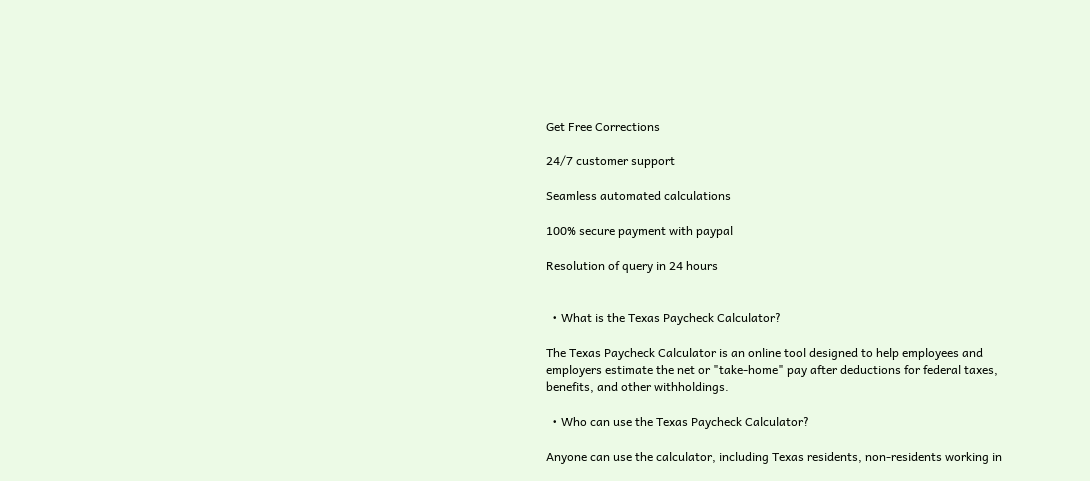Get Free Corrections

24/7 customer support

Seamless automated calculations

100% secure payment with paypal

Resolution of query in 24 hours


  • What is the Texas Paycheck Calculator?

The Texas Paycheck Calculator is an online tool designed to help employees and employers estimate the net or "take-home" pay after deductions for federal taxes, benefits, and other withholdings.

  • Who can use the Texas Paycheck Calculator?

Anyone can use the calculator, including Texas residents, non-residents working in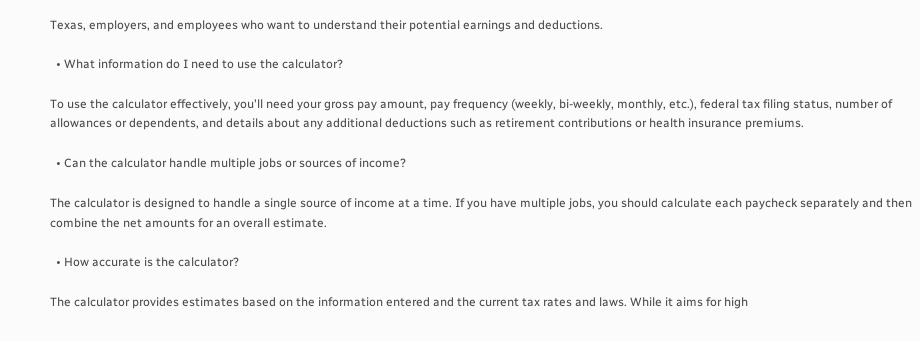Texas, employers, and employees who want to understand their potential earnings and deductions.

  • What information do I need to use the calculator?

To use the calculator effectively, you'll need your gross pay amount, pay frequency (weekly, bi-weekly, monthly, etc.), federal tax filing status, number of allowances or dependents, and details about any additional deductions such as retirement contributions or health insurance premiums.

  • Can the calculator handle multiple jobs or sources of income?

The calculator is designed to handle a single source of income at a time. If you have multiple jobs, you should calculate each paycheck separately and then combine the net amounts for an overall estimate.

  • How accurate is the calculator?

The calculator provides estimates based on the information entered and the current tax rates and laws. While it aims for high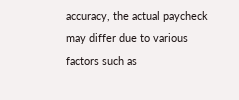accuracy, the actual paycheck may differ due to various factors such as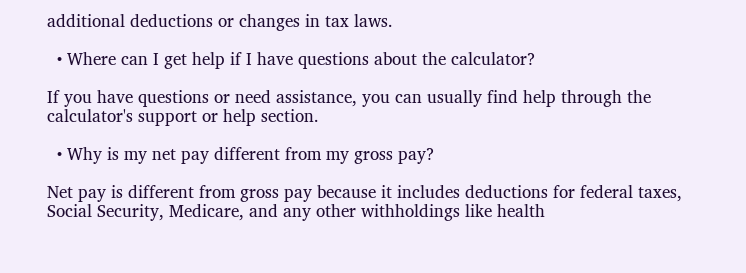additional deductions or changes in tax laws.

  • Where can I get help if I have questions about the calculator?

If you have questions or need assistance, you can usually find help through the calculator's support or help section.

  • Why is my net pay different from my gross pay?

Net pay is different from gross pay because it includes deductions for federal taxes, Social Security, Medicare, and any other withholdings like health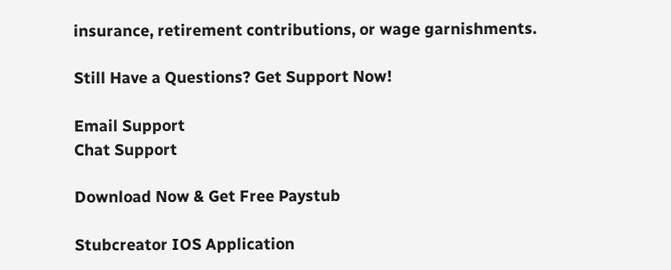insurance, retirement contributions, or wage garnishments.

Still Have a Questions? Get Support Now!

Email Support
Chat Support

Download Now & Get Free Paystub

Stubcreator IOS Application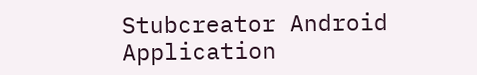Stubcreator Android Application